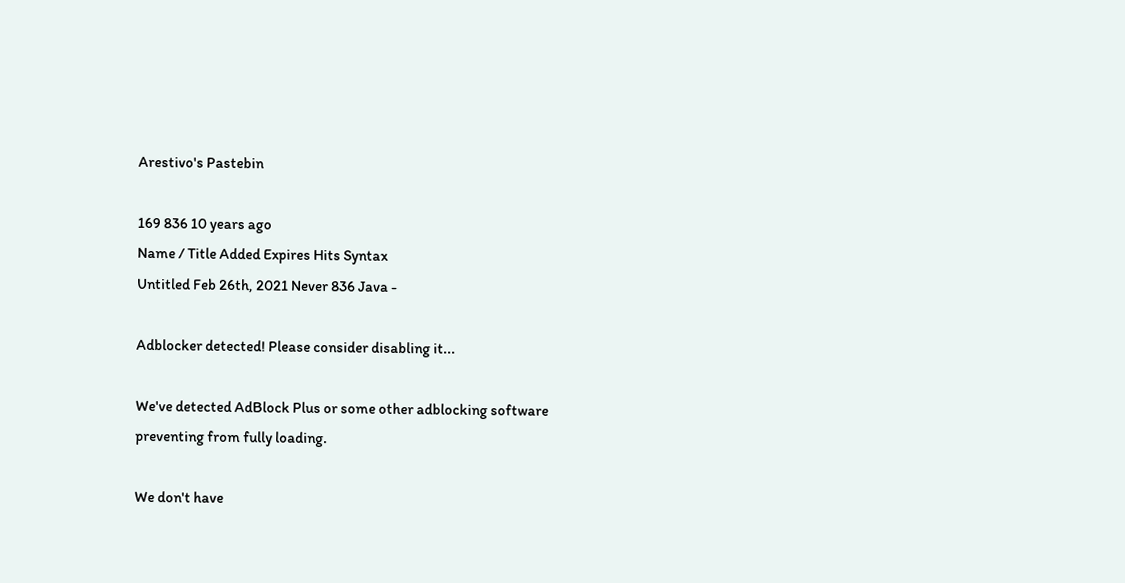Arestivo's Pastebin

169 836 10 years ago
Name / Title Added Expires Hits Syntax
Untitled Feb 26th, 2021 Never 836 Java -

Adblocker detected! Please consider disabling it...

We've detected AdBlock Plus or some other adblocking software preventing from fully loading.

We don't have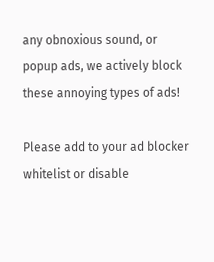any obnoxious sound, or popup ads, we actively block these annoying types of ads!

Please add to your ad blocker whitelist or disable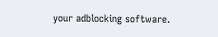your adblocking software.